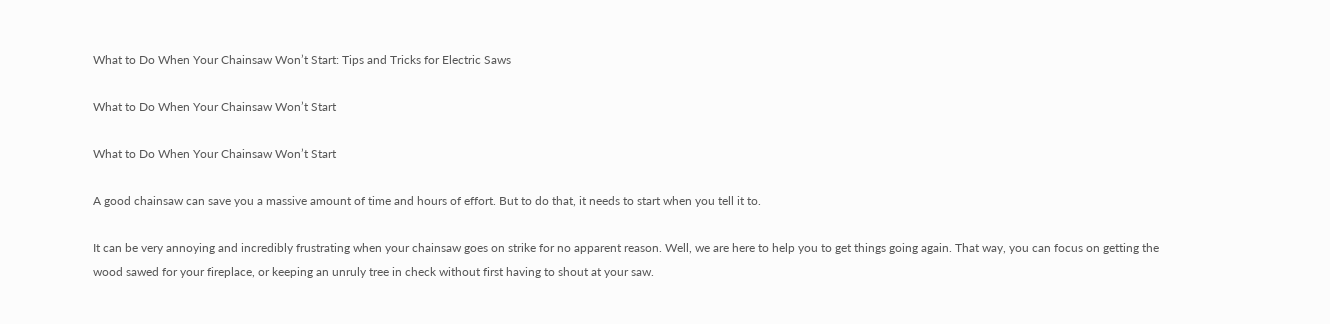What to Do When Your Chainsaw Won’t Start: Tips and Tricks for Electric Saws

What to Do When Your Chainsaw Won’t Start

What to Do When Your Chainsaw Won’t Start

A good chainsaw can save you a massive amount of time and hours of effort. But to do that, it needs to start when you tell it to.

It can be very annoying and incredibly frustrating when your chainsaw goes on strike for no apparent reason. Well, we are here to help you to get things going again. That way, you can focus on getting the wood sawed for your fireplace, or keeping an unruly tree in check without first having to shout at your saw.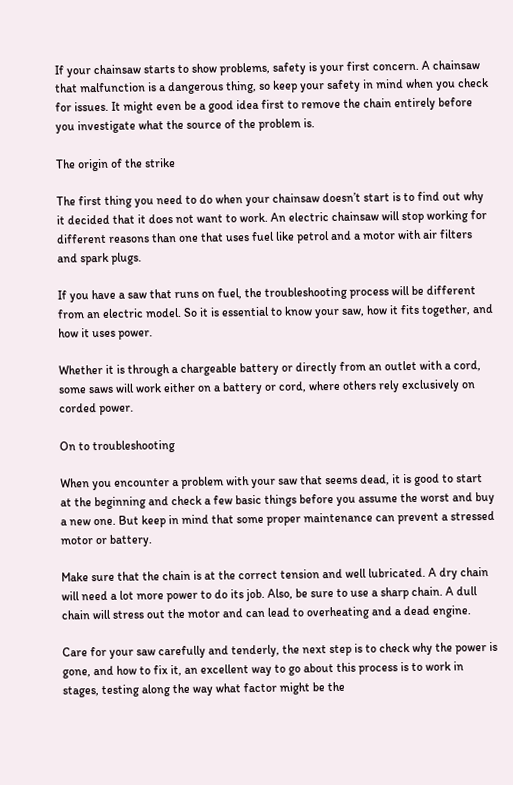If your chainsaw starts to show problems, safety is your first concern. A chainsaw that malfunction is a dangerous thing, so keep your safety in mind when you check for issues. It might even be a good idea first to remove the chain entirely before you investigate what the source of the problem is.

The origin of the strike

The first thing you need to do when your chainsaw doesn’t start is to find out why it decided that it does not want to work. An electric chainsaw will stop working for different reasons than one that uses fuel like petrol and a motor with air filters and spark plugs.

If you have a saw that runs on fuel, the troubleshooting process will be different from an electric model. So it is essential to know your saw, how it fits together, and how it uses power.

Whether it is through a chargeable battery or directly from an outlet with a cord, some saws will work either on a battery or cord, where others rely exclusively on corded power.

On to troubleshooting

When you encounter a problem with your saw that seems dead, it is good to start at the beginning and check a few basic things before you assume the worst and buy a new one. But keep in mind that some proper maintenance can prevent a stressed motor or battery.

Make sure that the chain is at the correct tension and well lubricated. A dry chain will need a lot more power to do its job. Also, be sure to use a sharp chain. A dull chain will stress out the motor and can lead to overheating and a dead engine.

Care for your saw carefully and tenderly, the next step is to check why the power is gone, and how to fix it, an excellent way to go about this process is to work in stages, testing along the way what factor might be the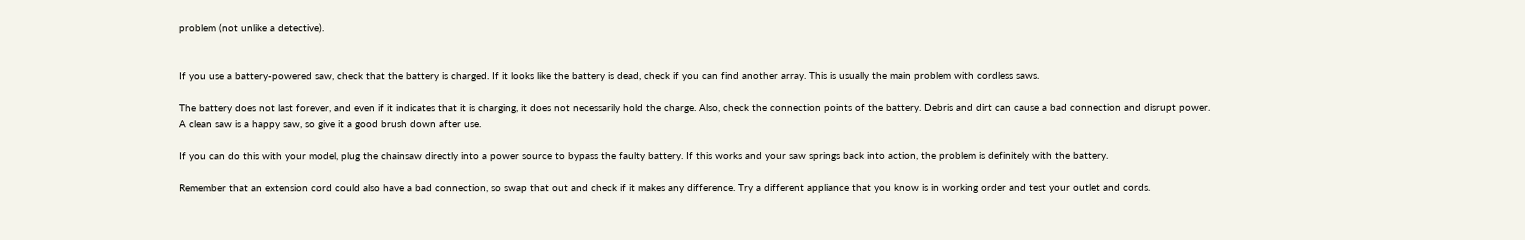problem (not unlike a detective).


If you use a battery-powered saw, check that the battery is charged. If it looks like the battery is dead, check if you can find another array. This is usually the main problem with cordless saws.

The battery does not last forever, and even if it indicates that it is charging, it does not necessarily hold the charge. Also, check the connection points of the battery. Debris and dirt can cause a bad connection and disrupt power. A clean saw is a happy saw, so give it a good brush down after use.

If you can do this with your model, plug the chainsaw directly into a power source to bypass the faulty battery. If this works and your saw springs back into action, the problem is definitely with the battery.

Remember that an extension cord could also have a bad connection, so swap that out and check if it makes any difference. Try a different appliance that you know is in working order and test your outlet and cords.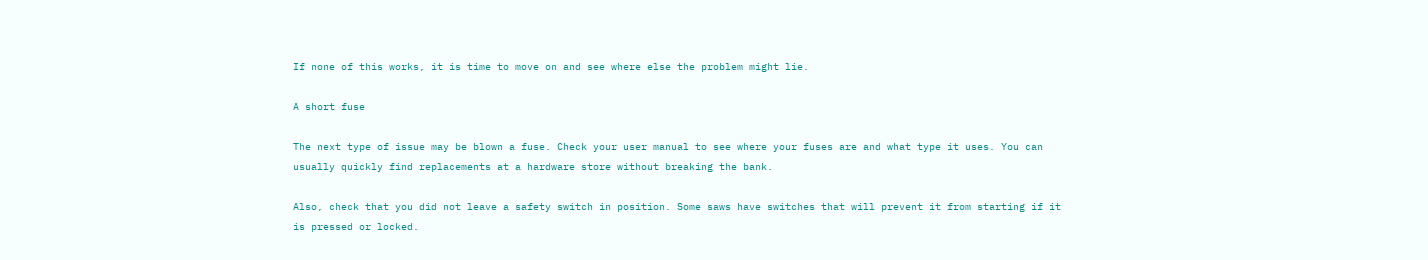If none of this works, it is time to move on and see where else the problem might lie.

A short fuse

The next type of issue may be blown a fuse. Check your user manual to see where your fuses are and what type it uses. You can usually quickly find replacements at a hardware store without breaking the bank.

Also, check that you did not leave a safety switch in position. Some saws have switches that will prevent it from starting if it is pressed or locked.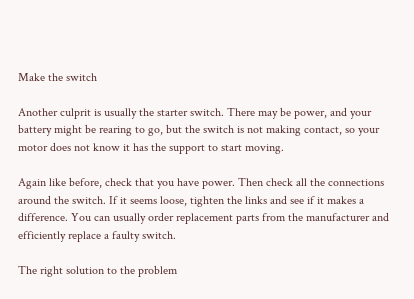Make the switch

Another culprit is usually the starter switch. There may be power, and your battery might be rearing to go, but the switch is not making contact, so your motor does not know it has the support to start moving.

Again like before, check that you have power. Then check all the connections around the switch. If it seems loose, tighten the links and see if it makes a difference. You can usually order replacement parts from the manufacturer and efficiently replace a faulty switch.

The right solution to the problem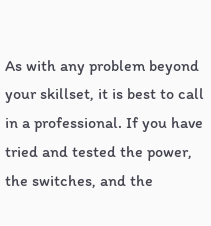As with any problem beyond your skillset, it is best to call in a professional. If you have tried and tested the power, the switches, and the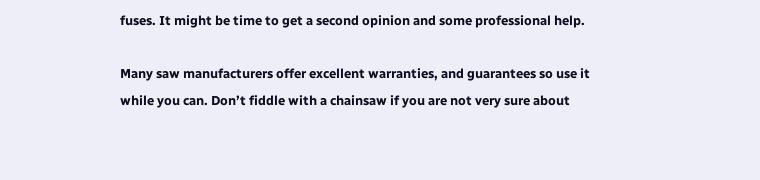fuses. It might be time to get a second opinion and some professional help.

Many saw manufacturers offer excellent warranties, and guarantees so use it while you can. Don’t fiddle with a chainsaw if you are not very sure about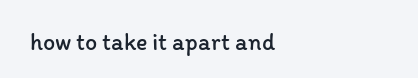how to take it apart and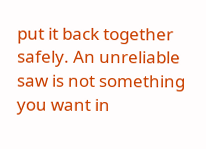put it back together safely. An unreliable saw is not something you want in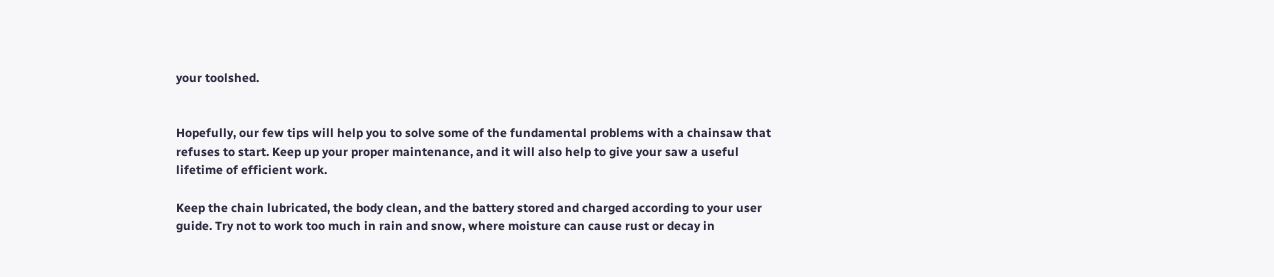your toolshed.


Hopefully, our few tips will help you to solve some of the fundamental problems with a chainsaw that refuses to start. Keep up your proper maintenance, and it will also help to give your saw a useful lifetime of efficient work.

Keep the chain lubricated, the body clean, and the battery stored and charged according to your user guide. Try not to work too much in rain and snow, where moisture can cause rust or decay in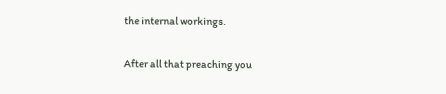the internal workings.

After all that preaching you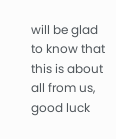will be glad to know that this is about all from us, good luck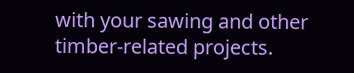with your sawing and other timber-related projects.